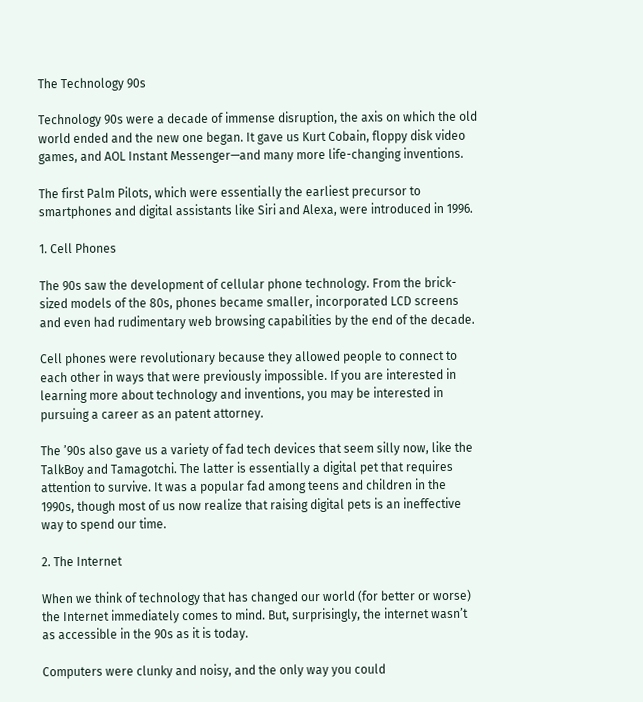The Technology 90s

Technology 90s were a decade of immense disruption, the axis on which the old world ended and the new one began. It gave us Kurt Cobain, floppy disk video games, and AOL Instant Messenger—and many more life-changing inventions.

The first Palm Pilots, which were essentially the earliest precursor to smartphones and digital assistants like Siri and Alexa, were introduced in 1996.

1. Cell Phones

The 90s saw the development of cellular phone technology. From the brick-sized models of the 80s, phones became smaller, incorporated LCD screens and even had rudimentary web browsing capabilities by the end of the decade.

Cell phones were revolutionary because they allowed people to connect to each other in ways that were previously impossible. If you are interested in learning more about technology and inventions, you may be interested in pursuing a career as an patent attorney.

The ’90s also gave us a variety of fad tech devices that seem silly now, like the TalkBoy and Tamagotchi. The latter is essentially a digital pet that requires attention to survive. It was a popular fad among teens and children in the 1990s, though most of us now realize that raising digital pets is an ineffective way to spend our time.

2. The Internet

When we think of technology that has changed our world (for better or worse) the Internet immediately comes to mind. But, surprisingly, the internet wasn’t as accessible in the 90s as it is today.

Computers were clunky and noisy, and the only way you could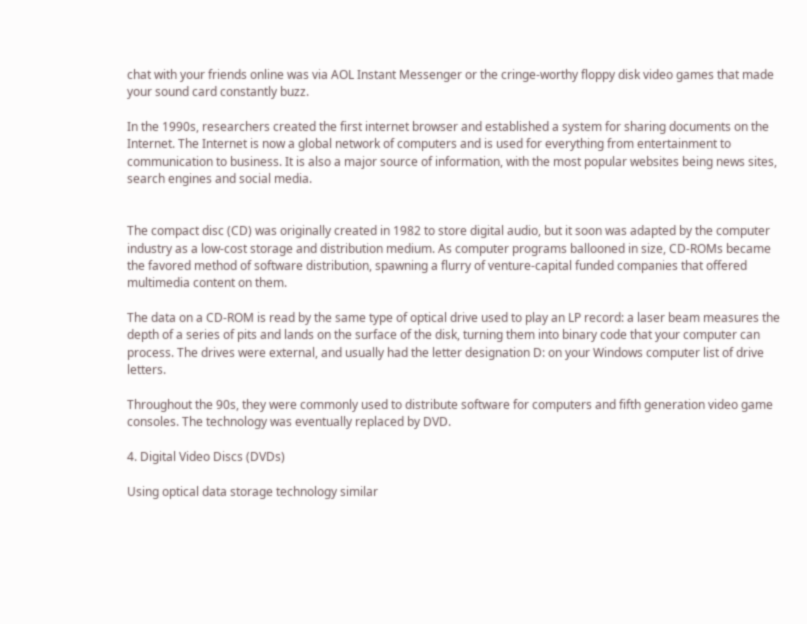chat with your friends online was via AOL Instant Messenger or the cringe-worthy floppy disk video games that made your sound card constantly buzz.

In the 1990s, researchers created the first internet browser and established a system for sharing documents on the Internet. The Internet is now a global network of computers and is used for everything from entertainment to communication to business. It is also a major source of information, with the most popular websites being news sites, search engines and social media.


The compact disc (CD) was originally created in 1982 to store digital audio, but it soon was adapted by the computer industry as a low-cost storage and distribution medium. As computer programs ballooned in size, CD-ROMs became the favored method of software distribution, spawning a flurry of venture-capital funded companies that offered multimedia content on them.

The data on a CD-ROM is read by the same type of optical drive used to play an LP record: a laser beam measures the depth of a series of pits and lands on the surface of the disk, turning them into binary code that your computer can process. The drives were external, and usually had the letter designation D: on your Windows computer list of drive letters.

Throughout the 90s, they were commonly used to distribute software for computers and fifth generation video game consoles. The technology was eventually replaced by DVD.

4. Digital Video Discs (DVDs)

Using optical data storage technology similar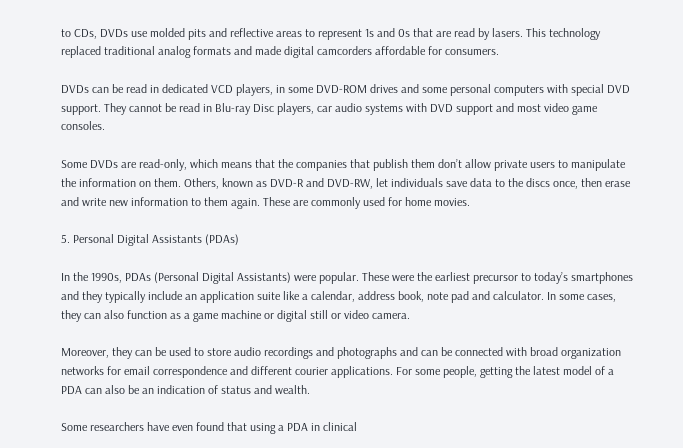to CDs, DVDs use molded pits and reflective areas to represent 1s and 0s that are read by lasers. This technology replaced traditional analog formats and made digital camcorders affordable for consumers.

DVDs can be read in dedicated VCD players, in some DVD-ROM drives and some personal computers with special DVD support. They cannot be read in Blu-ray Disc players, car audio systems with DVD support and most video game consoles.

Some DVDs are read-only, which means that the companies that publish them don’t allow private users to manipulate the information on them. Others, known as DVD-R and DVD-RW, let individuals save data to the discs once, then erase and write new information to them again. These are commonly used for home movies.

5. Personal Digital Assistants (PDAs)

In the 1990s, PDAs (Personal Digital Assistants) were popular. These were the earliest precursor to today’s smartphones and they typically include an application suite like a calendar, address book, note pad and calculator. In some cases, they can also function as a game machine or digital still or video camera.

Moreover, they can be used to store audio recordings and photographs and can be connected with broad organization networks for email correspondence and different courier applications. For some people, getting the latest model of a PDA can also be an indication of status and wealth.

Some researchers have even found that using a PDA in clinical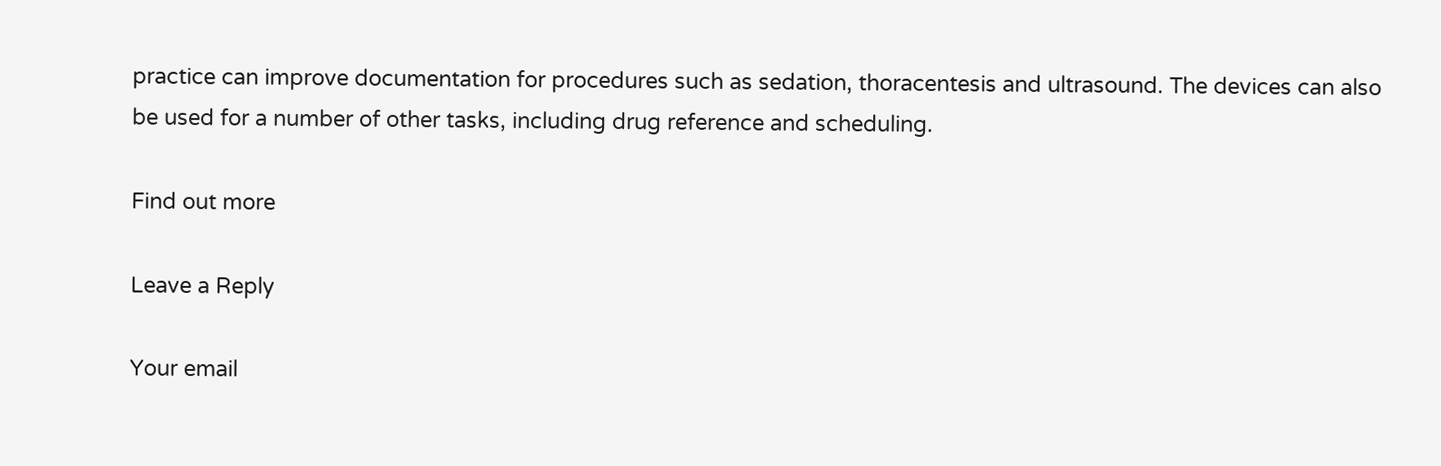practice can improve documentation for procedures such as sedation, thoracentesis and ultrasound. The devices can also be used for a number of other tasks, including drug reference and scheduling.

Find out more

Leave a Reply

Your email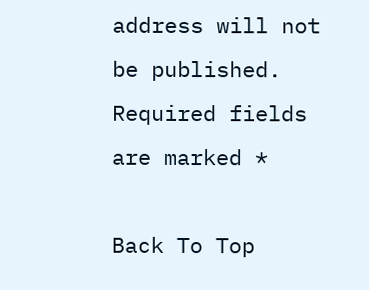address will not be published. Required fields are marked *

Back To Top